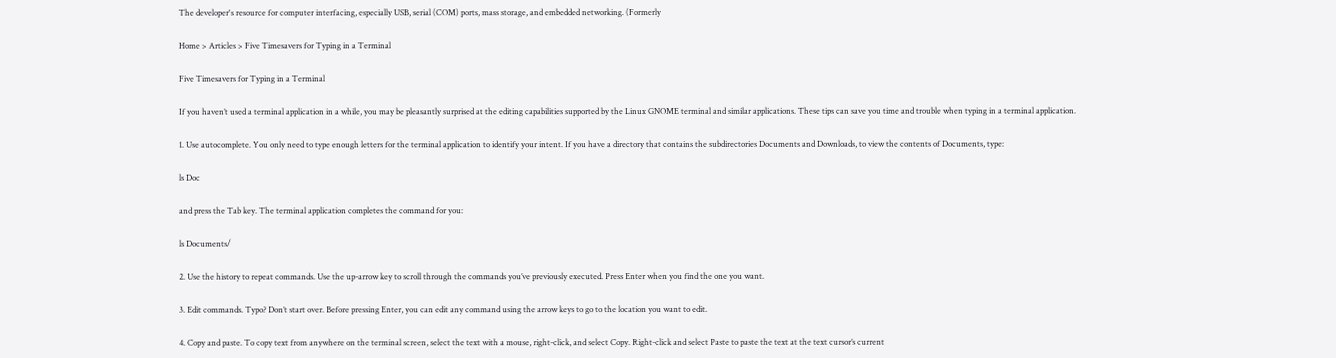The developer's resource for computer interfacing, especially USB, serial (COM) ports, mass storage, and embedded networking. (Formerly

Home > Articles > Five Timesavers for Typing in a Terminal

Five Timesavers for Typing in a Terminal

If you haven’t used a terminal application in a while, you may be pleasantly surprised at the editing capabilities supported by the Linux GNOME terminal and similar applications. These tips can save you time and trouble when typing in a terminal application.

1. Use autocomplete. You only need to type enough letters for the terminal application to identify your intent. If you have a directory that contains the subdirectories Documents and Downloads, to view the contents of Documents, type:

ls Doc

and press the Tab key. The terminal application completes the command for you:

ls Documents/

2. Use the history to repeat commands. Use the up-arrow key to scroll through the commands you’ve previously executed. Press Enter when you find the one you want.

3. Edit commands. Typo? Don’t start over. Before pressing Enter, you can edit any command using the arrow keys to go to the location you want to edit.

4. Copy and paste. To copy text from anywhere on the terminal screen, select the text with a mouse, right-click, and select Copy. Right-click and select Paste to paste the text at the text cursor’s current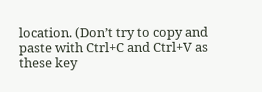location. (Don’t try to copy and paste with Ctrl+C and Ctrl+V as these key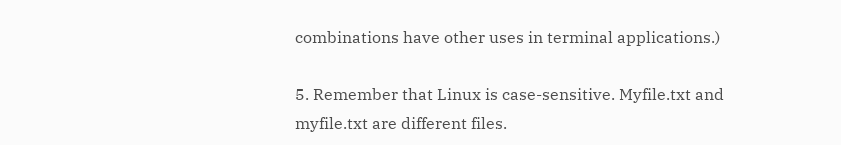combinations have other uses in terminal applications.)

5. Remember that Linux is case-sensitive. Myfile.txt and myfile.txt are different files.